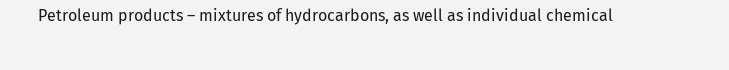Petroleum products – mixtures of hydrocarbons, as well as individual chemical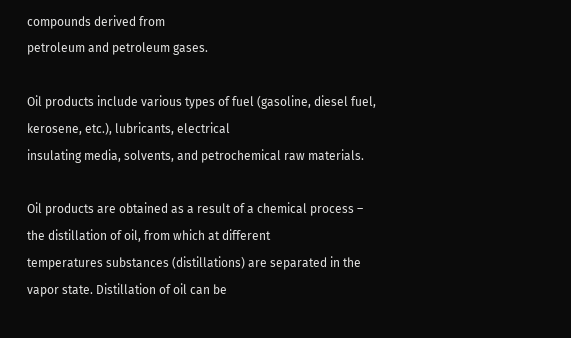compounds derived from
petroleum and petroleum gases.

Oil products include various types of fuel (gasoline, diesel fuel, kerosene, etc.), lubricants, electrical
insulating media, solvents, and petrochemical raw materials.

Oil products are obtained as a result of a chemical process – the distillation of oil, from which at different
temperatures substances (distillations) are separated in the vapor state. Distillation of oil can be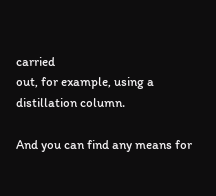carried
out, for example, using a distillation column.

And you can find any means for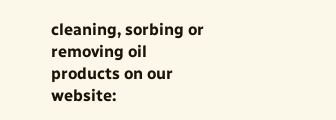cleaning, sorbing or removing oil products on our website: